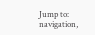Jump to: navigation,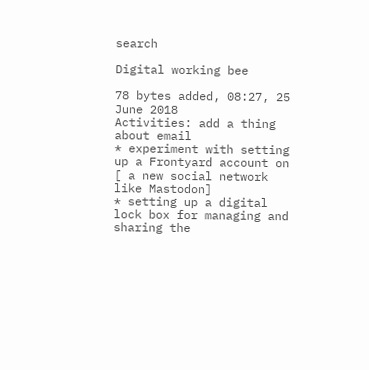search

Digital working bee

78 bytes added, 08:27, 25 June 2018
Activities: add a thing about email
* experiment with setting up a Frontyard account on [ a new social network like Mastodon]
* setting up a digital lock box for managing and sharing the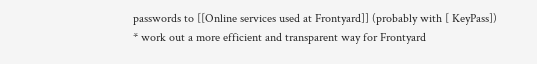passwords to [[Online services used at Frontyard]] (probably with [ KeyPass])
* work out a more efficient and transparent way for Frontyard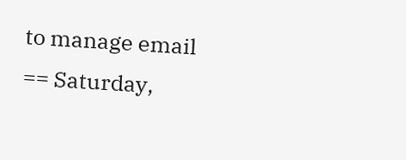to manage email
== Saturday,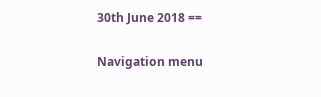30th June 2018 ==

Navigation menu